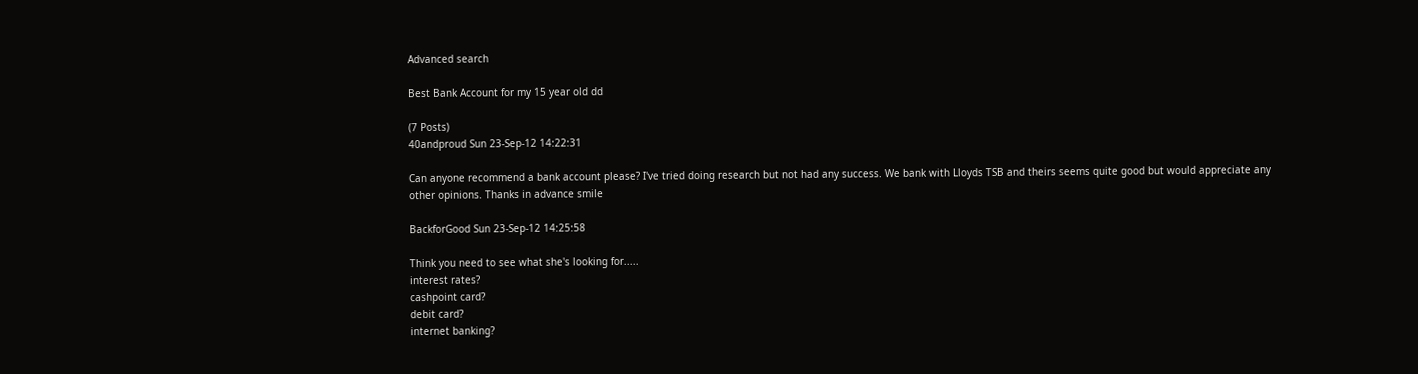Advanced search

Best Bank Account for my 15 year old dd

(7 Posts)
40andproud Sun 23-Sep-12 14:22:31

Can anyone recommend a bank account please? I've tried doing research but not had any success. We bank with Lloyds TSB and theirs seems quite good but would appreciate any other opinions. Thanks in advance smile

BackforGood Sun 23-Sep-12 14:25:58

Think you need to see what she's looking for.....
interest rates?
cashpoint card?
debit card?
internet banking?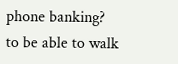phone banking?
to be able to walk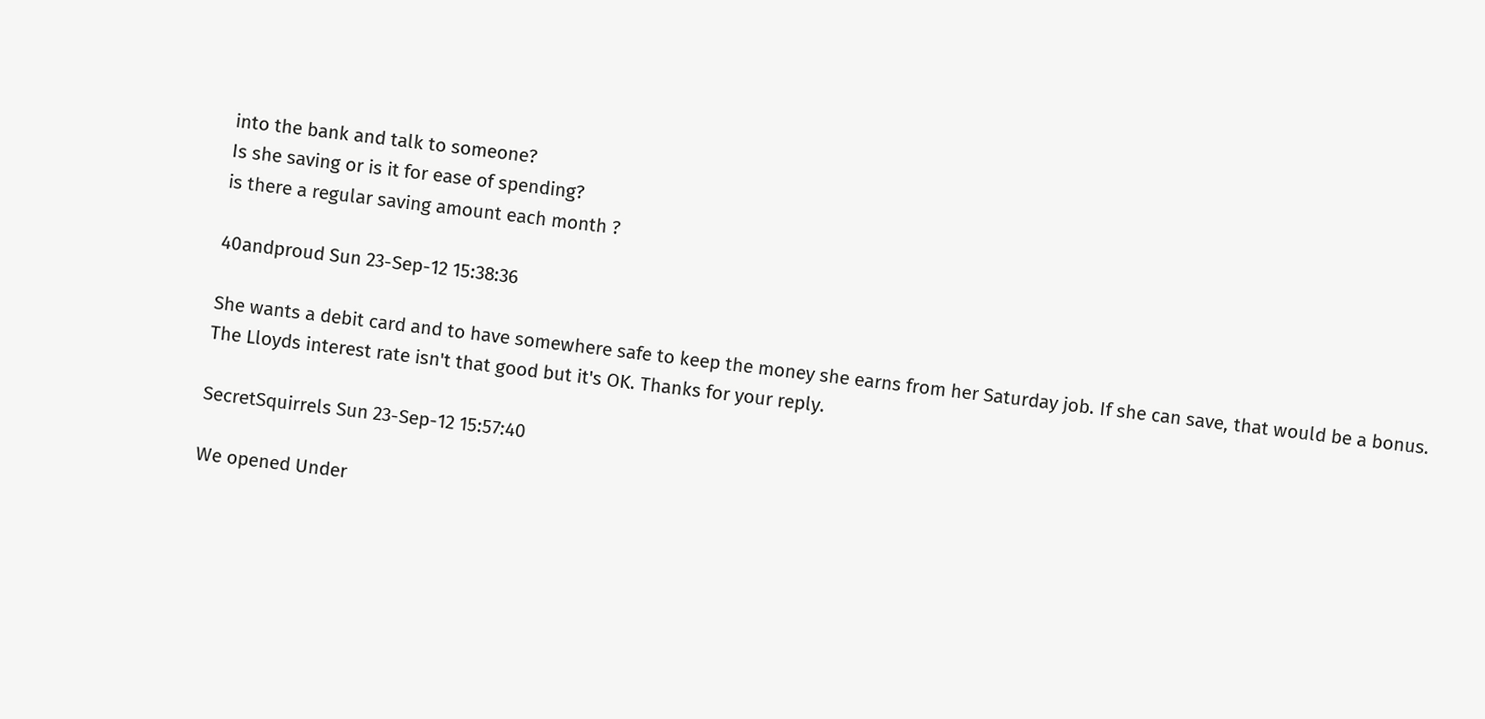into the bank and talk to someone?
Is she saving or is it for ease of spending?
is there a regular saving amount each month ?

40andproud Sun 23-Sep-12 15:38:36

She wants a debit card and to have somewhere safe to keep the money she earns from her Saturday job. If she can save, that would be a bonus. The Lloyds interest rate isn't that good but it's OK. Thanks for your reply.

SecretSquirrels Sun 23-Sep-12 15:57:40

We opened Under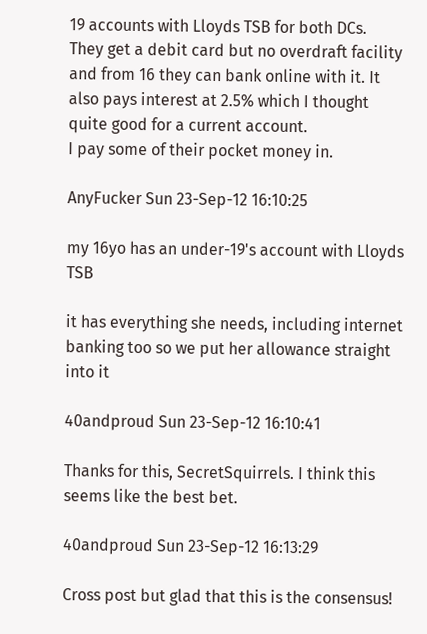19 accounts with Lloyds TSB for both DCs.
They get a debit card but no overdraft facility and from 16 they can bank online with it. It also pays interest at 2.5% which I thought quite good for a current account.
I pay some of their pocket money in.

AnyFucker Sun 23-Sep-12 16:10:25

my 16yo has an under-19's account with Lloyds TSB

it has everything she needs, including internet banking too so we put her allowance straight into it

40andproud Sun 23-Sep-12 16:10:41

Thanks for this, SecretSquirrels. I think this seems like the best bet.

40andproud Sun 23-Sep-12 16:13:29

Cross post but glad that this is the consensus!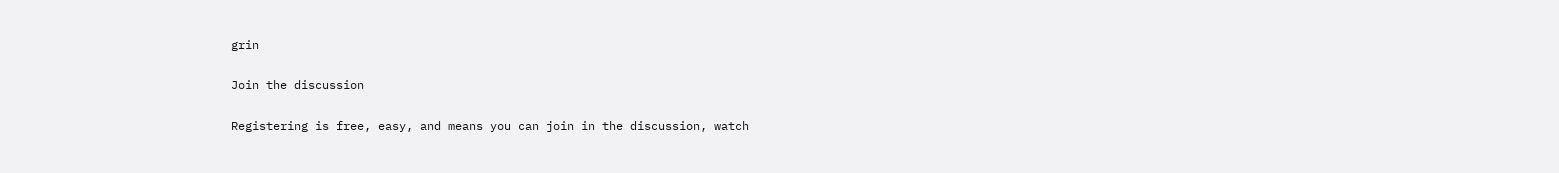grin

Join the discussion

Registering is free, easy, and means you can join in the discussion, watch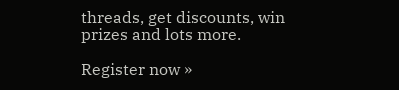threads, get discounts, win prizes and lots more.

Register now »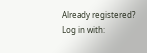Already registered? Log in with: